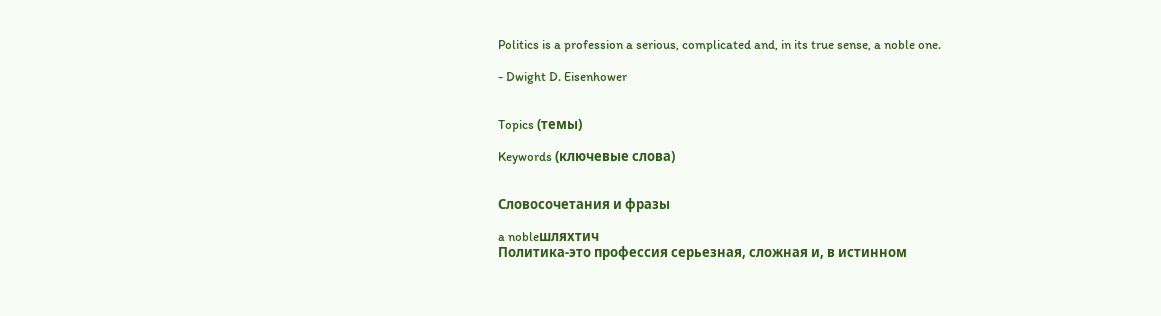Politics is a profession a serious, complicated and, in its true sense, a noble one.

- Dwight D. Eisenhower


Topics (темы)

Keywords (ключевые слова)


Словосочетания и фразы

a nobleшляхтич
Политика-это профессия серьезная, сложная и, в истинном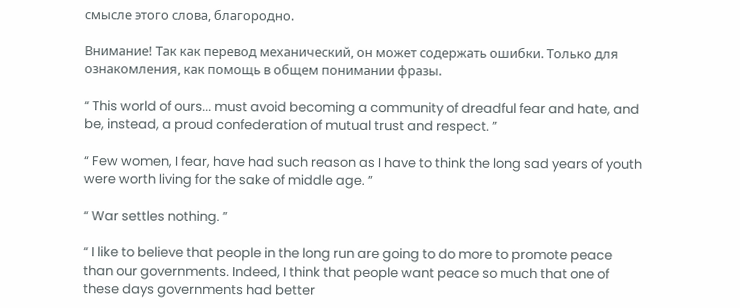смысле этого слова, благородно.

Внимание! Так как перевод механический, он может содержать ошибки. Только для ознакомления, как помощь в общем понимании фразы.

“ This world of ours... must avoid becoming a community of dreadful fear and hate, and be, instead, a proud confederation of mutual trust and respect. ”

“ Few women, I fear, have had such reason as I have to think the long sad years of youth were worth living for the sake of middle age. ”

“ War settles nothing. ”

“ I like to believe that people in the long run are going to do more to promote peace than our governments. Indeed, I think that people want peace so much that one of these days governments had better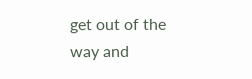get out of the way and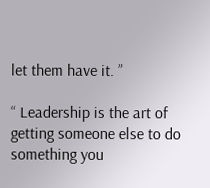let them have it. ”

“ Leadership is the art of getting someone else to do something you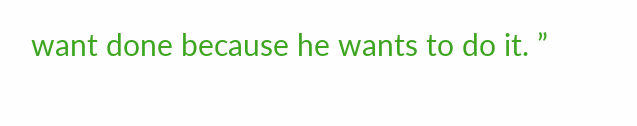want done because he wants to do it. ”